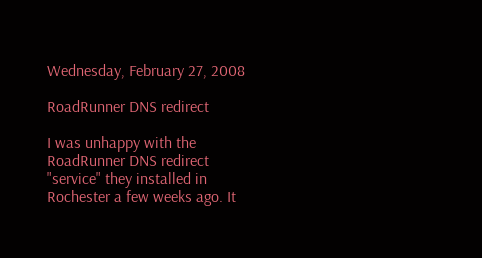Wednesday, February 27, 2008

RoadRunner DNS redirect

I was unhappy with the RoadRunner DNS redirect "service" they installed in Rochester a few weeks ago. It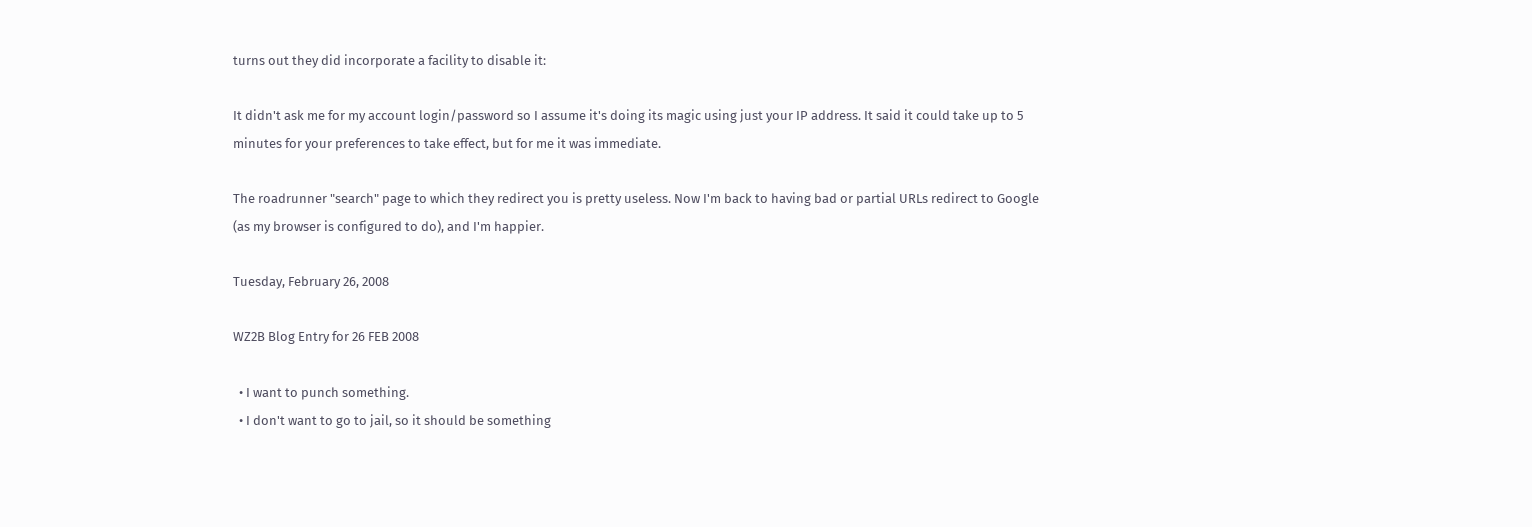turns out they did incorporate a facility to disable it:

It didn't ask me for my account login/password so I assume it's doing its magic using just your IP address. It said it could take up to 5 minutes for your preferences to take effect, but for me it was immediate.

The roadrunner "search" page to which they redirect you is pretty useless. Now I'm back to having bad or partial URLs redirect to Google (as my browser is configured to do), and I'm happier.

Tuesday, February 26, 2008

WZ2B Blog Entry for 26 FEB 2008

  • I want to punch something.
  • I don't want to go to jail, so it should be something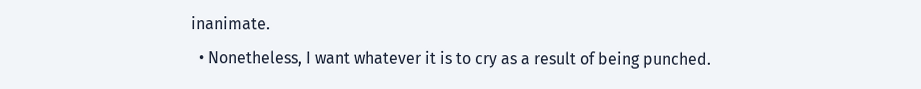inanimate.
  • Nonetheless, I want whatever it is to cry as a result of being punched.